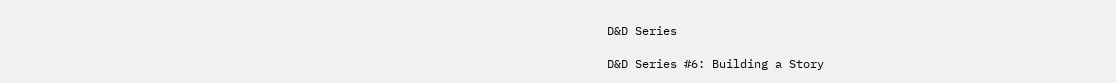D&D Series

D&D Series #6: Building a Story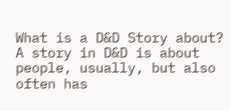What is a D&D Story about? A story in D&D is about people, usually, but also often has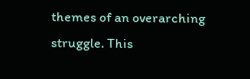themes of an overarching struggle. This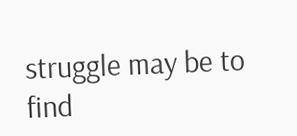struggle may be to find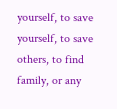yourself, to save yourself, to save others, to find family, or any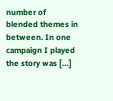number of blended themes in between. In one campaign I played the story was […]